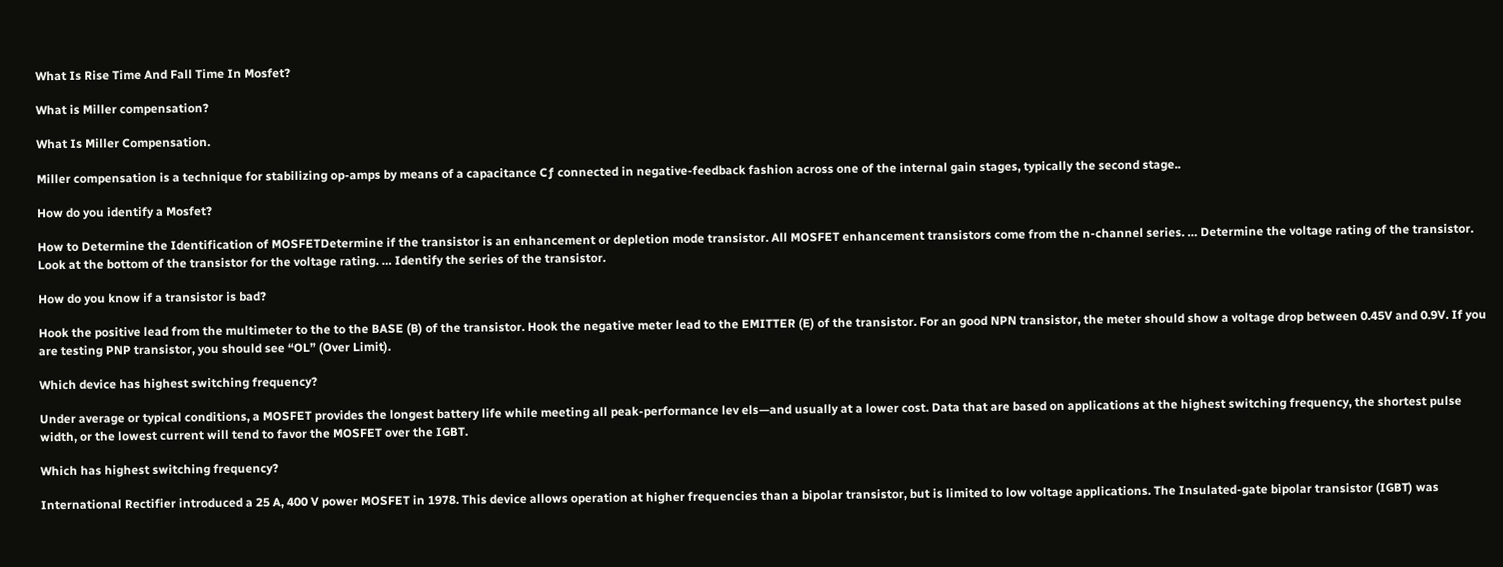What Is Rise Time And Fall Time In Mosfet?

What is Miller compensation?

What Is Miller Compensation.

Miller compensation is a technique for stabilizing op-amps by means of a capacitance Cƒ connected in negative-feedback fashion across one of the internal gain stages, typically the second stage..

How do you identify a Mosfet?

How to Determine the Identification of MOSFETDetermine if the transistor is an enhancement or depletion mode transistor. All MOSFET enhancement transistors come from the n-channel series. … Determine the voltage rating of the transistor. Look at the bottom of the transistor for the voltage rating. … Identify the series of the transistor.

How do you know if a transistor is bad?

Hook the positive lead from the multimeter to the to the BASE (B) of the transistor. Hook the negative meter lead to the EMITTER (E) of the transistor. For an good NPN transistor, the meter should show a voltage drop between 0.45V and 0.9V. If you are testing PNP transistor, you should see “OL” (Over Limit).

Which device has highest switching frequency?

Under average or typical conditions, a MOSFET provides the longest battery life while meeting all peak-performance lev els—and usually at a lower cost. Data that are based on applications at the highest switching frequency, the shortest pulse width, or the lowest current will tend to favor the MOSFET over the IGBT.

Which has highest switching frequency?

International Rectifier introduced a 25 A, 400 V power MOSFET in 1978. This device allows operation at higher frequencies than a bipolar transistor, but is limited to low voltage applications. The Insulated-gate bipolar transistor (IGBT) was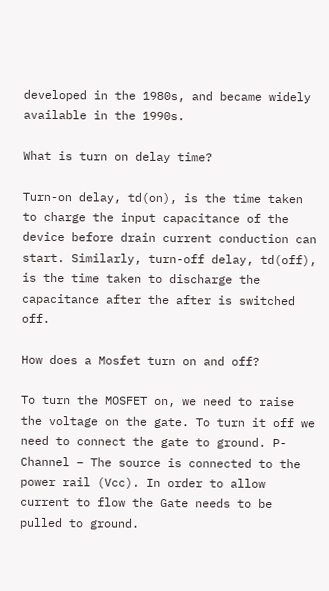developed in the 1980s, and became widely available in the 1990s.

What is turn on delay time?

Turn-on delay, td(on), is the time taken to charge the input capacitance of the device before drain current conduction can start. Similarly, turn-off delay, td(off), is the time taken to discharge the capacitance after the after is switched off.

How does a Mosfet turn on and off?

To turn the MOSFET on, we need to raise the voltage on the gate. To turn it off we need to connect the gate to ground. P-Channel – The source is connected to the power rail (Vcc). In order to allow current to flow the Gate needs to be pulled to ground.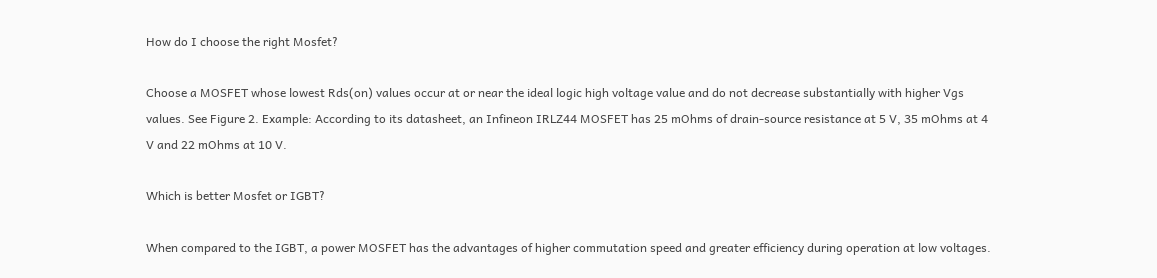How do I choose the right Mosfet?

Choose a MOSFET whose lowest Rds(on) values occur at or near the ideal logic high voltage value and do not decrease substantially with higher Vgs values. See Figure 2. Example: According to its datasheet, an Infineon IRLZ44 MOSFET has 25 mOhms of drain-source resistance at 5 V, 35 mOhms at 4 V and 22 mOhms at 10 V.

Which is better Mosfet or IGBT?

When compared to the IGBT, a power MOSFET has the advantages of higher commutation speed and greater efficiency during operation at low voltages.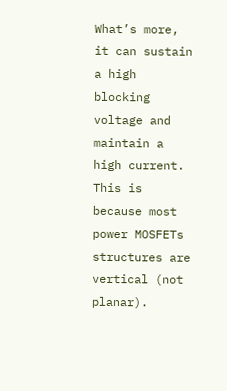What’s more, it can sustain a high blocking voltage and maintain a high current. This is because most power MOSFETs structures are vertical (not planar).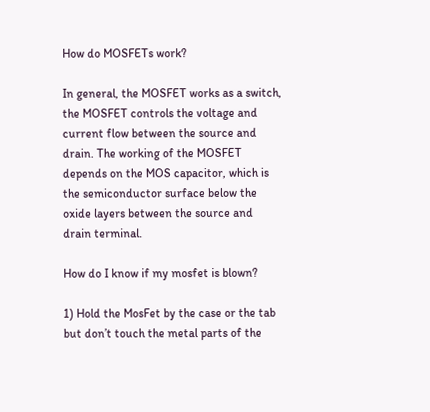How do MOSFETs work?

In general, the MOSFET works as a switch, the MOSFET controls the voltage and current flow between the source and drain. The working of the MOSFET depends on the MOS capacitor, which is the semiconductor surface below the oxide layers between the source and drain terminal.

How do I know if my mosfet is blown?

1) Hold the MosFet by the case or the tab but don’t touch the metal parts of the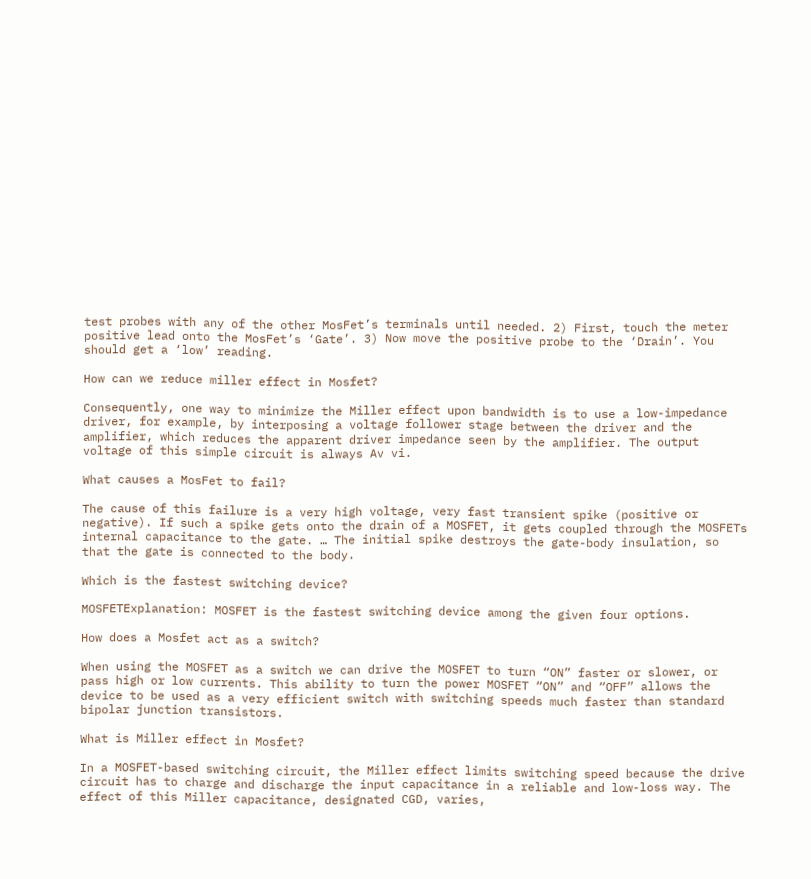test probes with any of the other MosFet’s terminals until needed. 2) First, touch the meter positive lead onto the MosFet’s ‘Gate’. 3) Now move the positive probe to the ‘Drain’. You should get a ‘low’ reading.

How can we reduce miller effect in Mosfet?

Consequently, one way to minimize the Miller effect upon bandwidth is to use a low-impedance driver, for example, by interposing a voltage follower stage between the driver and the amplifier, which reduces the apparent driver impedance seen by the amplifier. The output voltage of this simple circuit is always Av vi.

What causes a MosFet to fail?

The cause of this failure is a very high voltage, very fast transient spike (positive or negative). If such a spike gets onto the drain of a MOSFET, it gets coupled through the MOSFETs internal capacitance to the gate. … The initial spike destroys the gate-body insulation, so that the gate is connected to the body.

Which is the fastest switching device?

MOSFETExplanation: MOSFET is the fastest switching device among the given four options.

How does a Mosfet act as a switch?

When using the MOSFET as a switch we can drive the MOSFET to turn “ON” faster or slower, or pass high or low currents. This ability to turn the power MOSFET “ON” and “OFF” allows the device to be used as a very efficient switch with switching speeds much faster than standard bipolar junction transistors.

What is Miller effect in Mosfet?

In a MOSFET-based switching circuit, the Miller effect limits switching speed because the drive circuit has to charge and discharge the input capacitance in a reliable and low-loss way. The effect of this Miller capacitance, designated CGD, varies,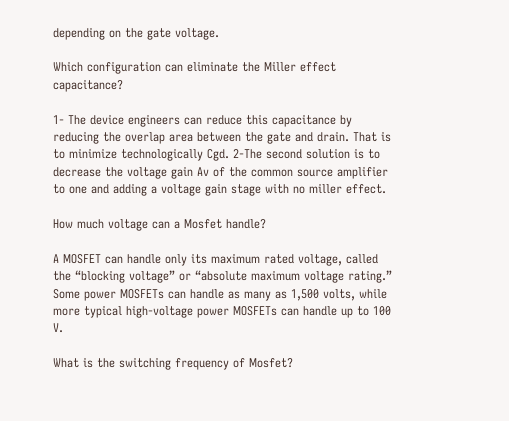depending on the gate voltage.

Which configuration can eliminate the Miller effect capacitance?

1- The device engineers can reduce this capacitance by reducing the overlap area between the gate and drain. That is to minimize technologically Cgd. 2-The second solution is to decrease the voltage gain Av of the common source amplifier to one and adding a voltage gain stage with no miller effect.

How much voltage can a Mosfet handle?

A MOSFET can handle only its maximum rated voltage, called the “blocking voltage” or “absolute maximum voltage rating.” Some power MOSFETs can handle as many as 1,500 volts, while more typical high-voltage power MOSFETs can handle up to 100 V.

What is the switching frequency of Mosfet?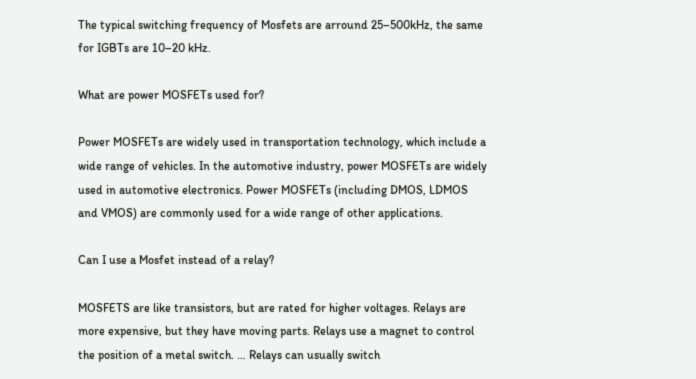The typical switching frequency of Mosfets are arround 25–500kHz, the same for IGBTs are 10–20 kHz.

What are power MOSFETs used for?

Power MOSFETs are widely used in transportation technology, which include a wide range of vehicles. In the automotive industry, power MOSFETs are widely used in automotive electronics. Power MOSFETs (including DMOS, LDMOS and VMOS) are commonly used for a wide range of other applications.

Can I use a Mosfet instead of a relay?

MOSFETS are like transistors, but are rated for higher voltages. Relays are more expensive, but they have moving parts. Relays use a magnet to control the position of a metal switch. … Relays can usually switch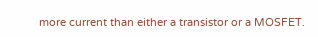more current than either a transistor or a MOSFET.